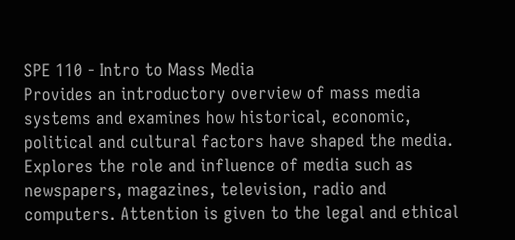SPE 110 - Intro to Mass Media
Provides an introductory overview of mass media systems and examines how historical, economic, political and cultural factors have shaped the media. Explores the role and influence of media such as newspapers, magazines, television, radio and computers. Attention is given to the legal and ethical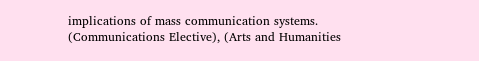implications of mass communication systems. (Communications Elective), (Arts and Humanities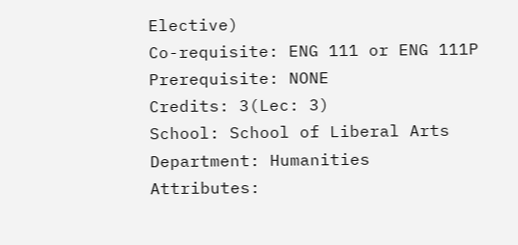Elective)
Co-requisite: ENG 111 or ENG 111P
Prerequisite: NONE
Credits: 3(Lec: 3)
School: School of Liberal Arts
Department: Humanities
Attributes: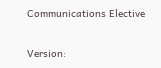Communications Elective

Version: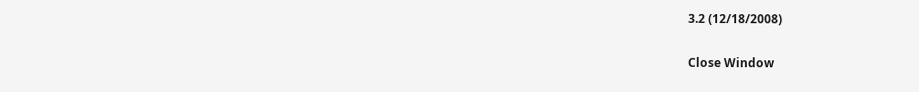3.2 (12/18/2008)

Close Window